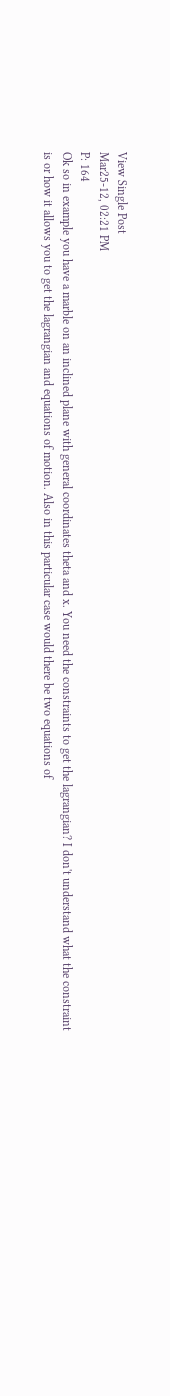View Single Post
Mar25-12, 02:21 PM
P: 164
Ok so in example you have a marble on an inclined plane with general coordinates theta and x. You need the constraints to get the lagrangian? I don't understand what the constraint is or how it allows you to get the lagrangian and equations of motion. Also in this particular case would there be two equations of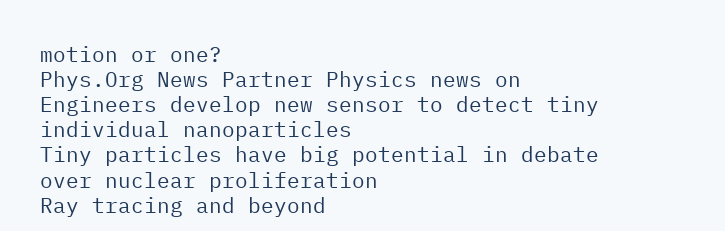motion or one?
Phys.Org News Partner Physics news on
Engineers develop new sensor to detect tiny individual nanoparticles
Tiny particles have big potential in debate over nuclear proliferation
Ray tracing and beyond